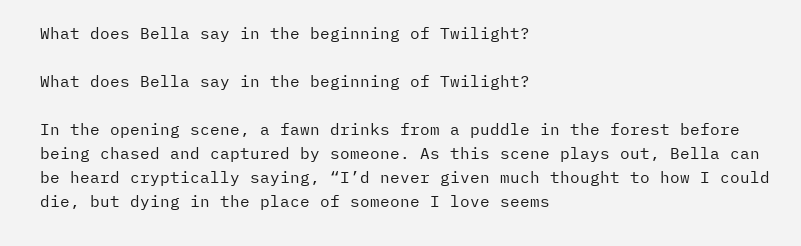What does Bella say in the beginning of Twilight?

What does Bella say in the beginning of Twilight?

In the opening scene, a fawn drinks from a puddle in the forest before being chased and captured by someone. As this scene plays out, Bella can be heard cryptically saying, “I’d never given much thought to how I could die, but dying in the place of someone I love seems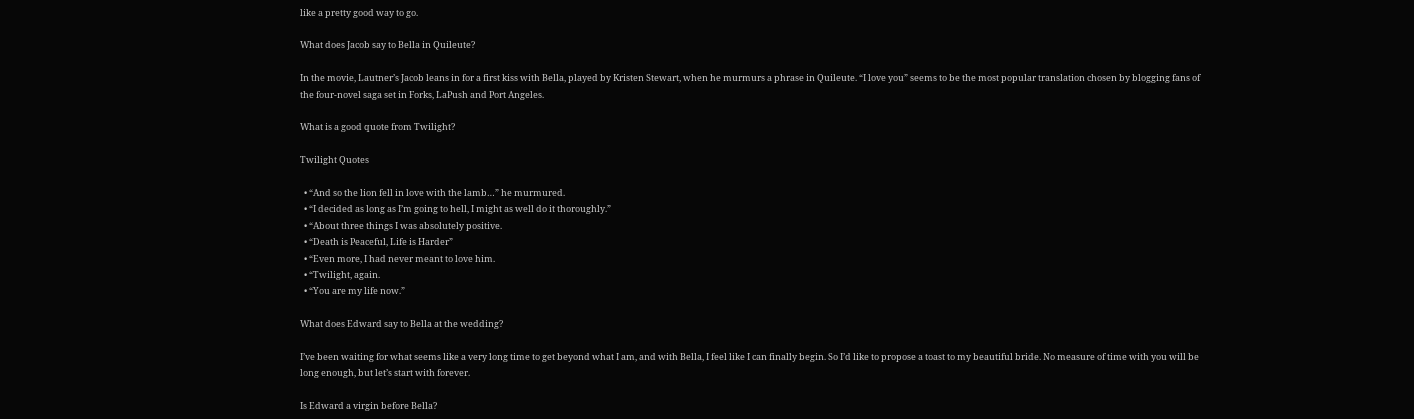like a pretty good way to go.

What does Jacob say to Bella in Quileute?

In the movie, Lautner’s Jacob leans in for a first kiss with Bella, played by Kristen Stewart, when he murmurs a phrase in Quileute. “I love you” seems to be the most popular translation chosen by blogging fans of the four-novel saga set in Forks, LaPush and Port Angeles.

What is a good quote from Twilight?

Twilight Quotes

  • “And so the lion fell in love with the lamb…” he murmured.
  • “I decided as long as I’m going to hell, I might as well do it thoroughly.”
  • “About three things I was absolutely positive.
  • “Death is Peaceful, Life is Harder”
  • “Even more, I had never meant to love him.
  • “Twilight, again.
  • “You are my life now.”

What does Edward say to Bella at the wedding?

I’ve been waiting for what seems like a very long time to get beyond what I am, and with Bella, I feel like I can finally begin. So I’d like to propose a toast to my beautiful bride. No measure of time with you will be long enough, but let’s start with forever.

Is Edward a virgin before Bella?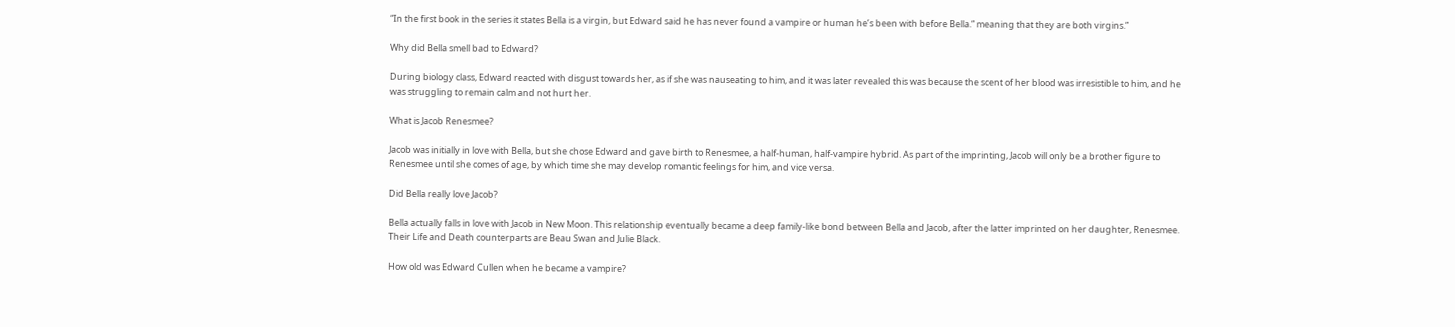“In the first book in the series it states Bella is a virgin, but Edward said he has never found a vampire or human he’s been with before Bella.” meaning that they are both virgins.”

Why did Bella smell bad to Edward?

During biology class, Edward reacted with disgust towards her, as if she was nauseating to him, and it was later revealed this was because the scent of her blood was irresistible to him, and he was struggling to remain calm and not hurt her.

What is Jacob Renesmee?

Jacob was initially in love with Bella, but she chose Edward and gave birth to Renesmee, a half-human, half-vampire hybrid. As part of the imprinting, Jacob will only be a brother figure to Renesmee until she comes of age, by which time she may develop romantic feelings for him, and vice versa.

Did Bella really love Jacob?

Bella actually falls in love with Jacob in New Moon. This relationship eventually became a deep family-like bond between Bella and Jacob, after the latter imprinted on her daughter, Renesmee. Their Life and Death counterparts are Beau Swan and Julie Black.

How old was Edward Cullen when he became a vampire?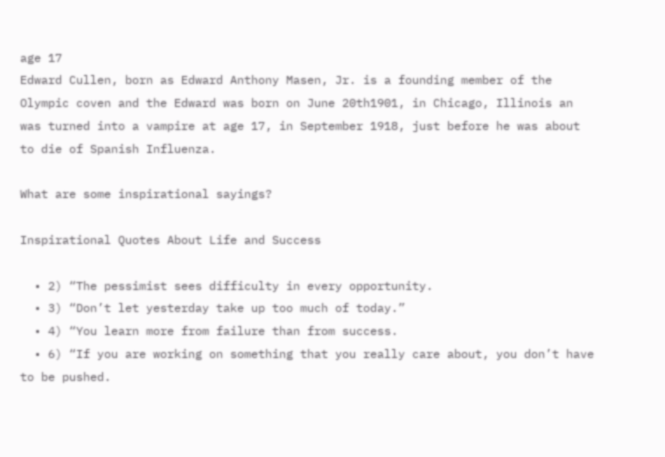age 17
Edward Cullen, born as Edward Anthony Masen, Jr. is a founding member of the Olympic coven and the Edward was born on June 20th1901, in Chicago, Illinois an was turned into a vampire at age 17, in September 1918, just before he was about to die of Spanish Influenza.

What are some inspirational sayings?

Inspirational Quotes About Life and Success

  • 2) “The pessimist sees difficulty in every opportunity.
  • 3) “Don’t let yesterday take up too much of today.”
  • 4) “You learn more from failure than from success.
  • 6) “If you are working on something that you really care about, you don’t have to be pushed.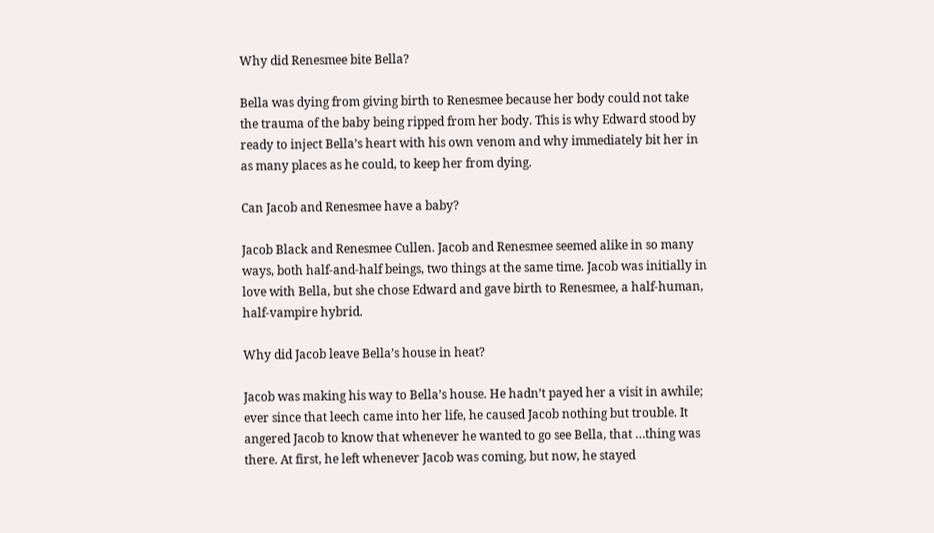Why did Renesmee bite Bella?

Bella was dying from giving birth to Renesmee because her body could not take the trauma of the baby being ripped from her body. This is why Edward stood by ready to inject Bella’s heart with his own venom and why immediately bit her in as many places as he could, to keep her from dying.

Can Jacob and Renesmee have a baby?

Jacob Black and Renesmee Cullen. Jacob and Renesmee seemed alike in so many ways, both half-and-half beings, two things at the same time. Jacob was initially in love with Bella, but she chose Edward and gave birth to Renesmee, a half-human, half-vampire hybrid.

Why did Jacob leave Bella’s house in heat?

Jacob was making his way to Bella’s house. He hadn’t payed her a visit in awhile; ever since that leech came into her life, he caused Jacob nothing but trouble. It angered Jacob to know that whenever he wanted to go see Bella, that …thing was there. At first, he left whenever Jacob was coming, but now, he stayed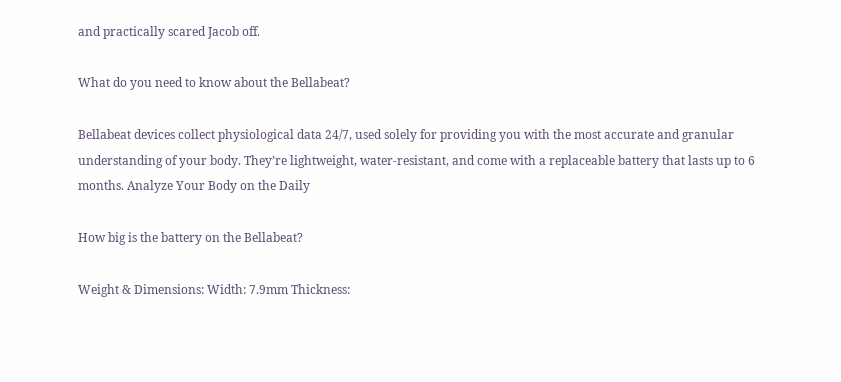and practically scared Jacob off.

What do you need to know about the Bellabeat?

Bellabeat devices collect physiological data 24/7, used solely for providing you with the most accurate and granular understanding of your body. They’re lightweight, water-resistant, and come with a replaceable battery that lasts up to 6 months. Analyze Your Body on the Daily

How big is the battery on the Bellabeat?

Weight & Dimensions: Width: 7.9mm Thickness: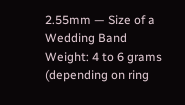2.55mm — Size of a Wedding Band Weight: 4 to 6 grams (depending on ring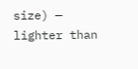size) — lighter than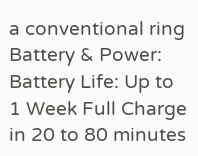a conventional ring Battery & Power: Battery Life: Up to 1 Week Full Charge in 20 to 80 minutes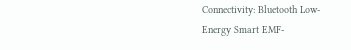Connectivity: Bluetooth Low-Energy Smart EMF-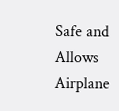Safe and Allows Airplane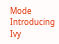Mode Introducing Ivy